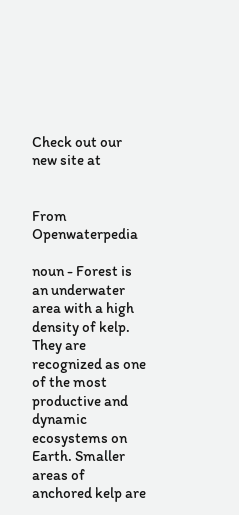Check out our new site at


From Openwaterpedia

noun - Forest is an underwater area with a high density of kelp. They are recognized as one of the most productive and dynamic ecosystems on Earth. Smaller areas of anchored kelp are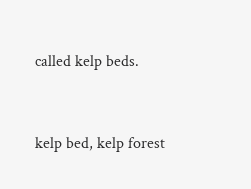called kelp beds.


kelp bed, kelp forest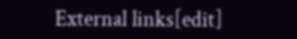External links[edit]